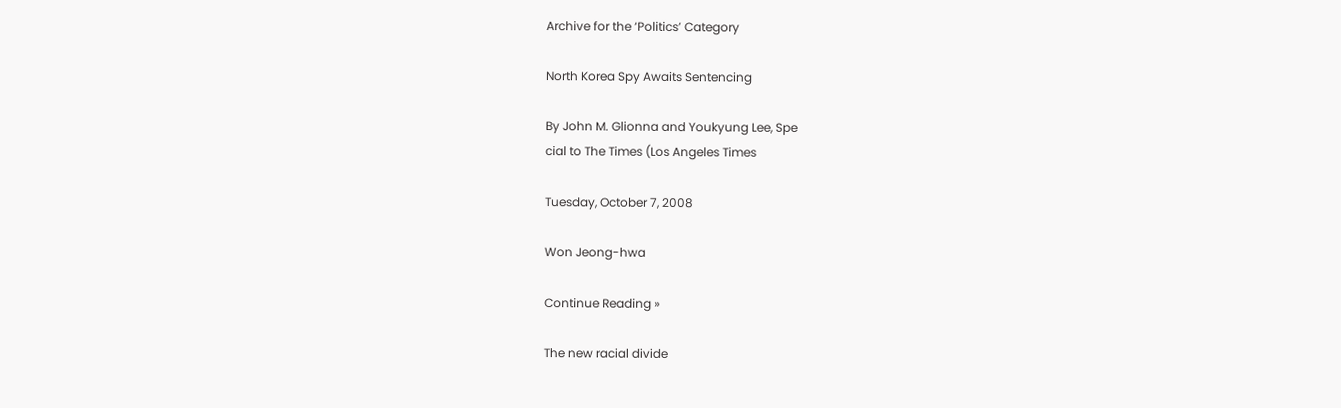Archive for the ‘Politics’ Category

North Korea Spy Awaits Sentencing

By John M. Glionna and Youkyung Lee, Spe
cial to The Times (Los Angeles Times

Tuesday, October 7, 2008

Won Jeong-hwa

Continue Reading »

The new racial divide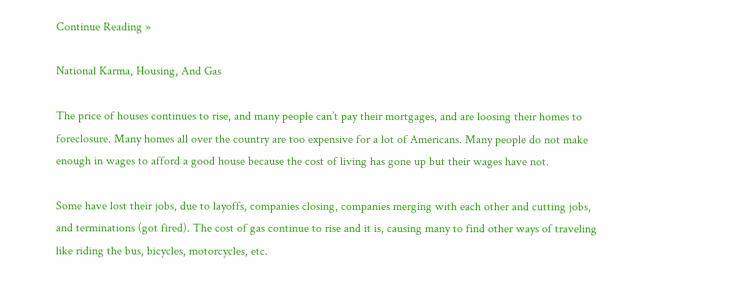Continue Reading »

National Karma, Housing, And Gas

The price of houses continues to rise, and many people can’t pay their mortgages, and are loosing their homes to foreclosure. Many homes all over the country are too expensive for a lot of Americans. Many people do not make enough in wages to afford a good house because the cost of living has gone up but their wages have not.

Some have lost their jobs, due to layoffs, companies closing, companies merging with each other and cutting jobs, and terminations (got fired). The cost of gas continue to rise and it is, causing many to find other ways of traveling like riding the bus, bicycles, motorcycles, etc.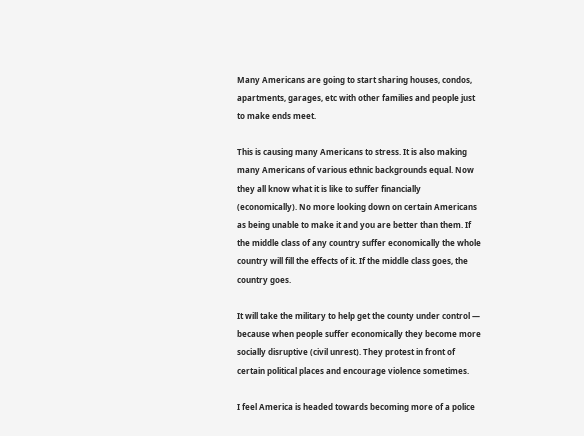Many Americans are going to start sharing houses, condos, apartments, garages, etc with other families and people just to make ends meet.

This is causing many Americans to stress. It is also making many Americans of various ethnic backgrounds equal. Now they all know what it is like to suffer financially (economically). No more looking down on certain Americans as being unable to make it and you are better than them. If the middle class of any country suffer economically the whole country will fill the effects of it. If the middle class goes, the country goes.

It will take the military to help get the county under control — because when people suffer economically they become more socially disruptive (civil unrest). They protest in front of certain political places and encourage violence sometimes.

I feel America is headed towards becoming more of a police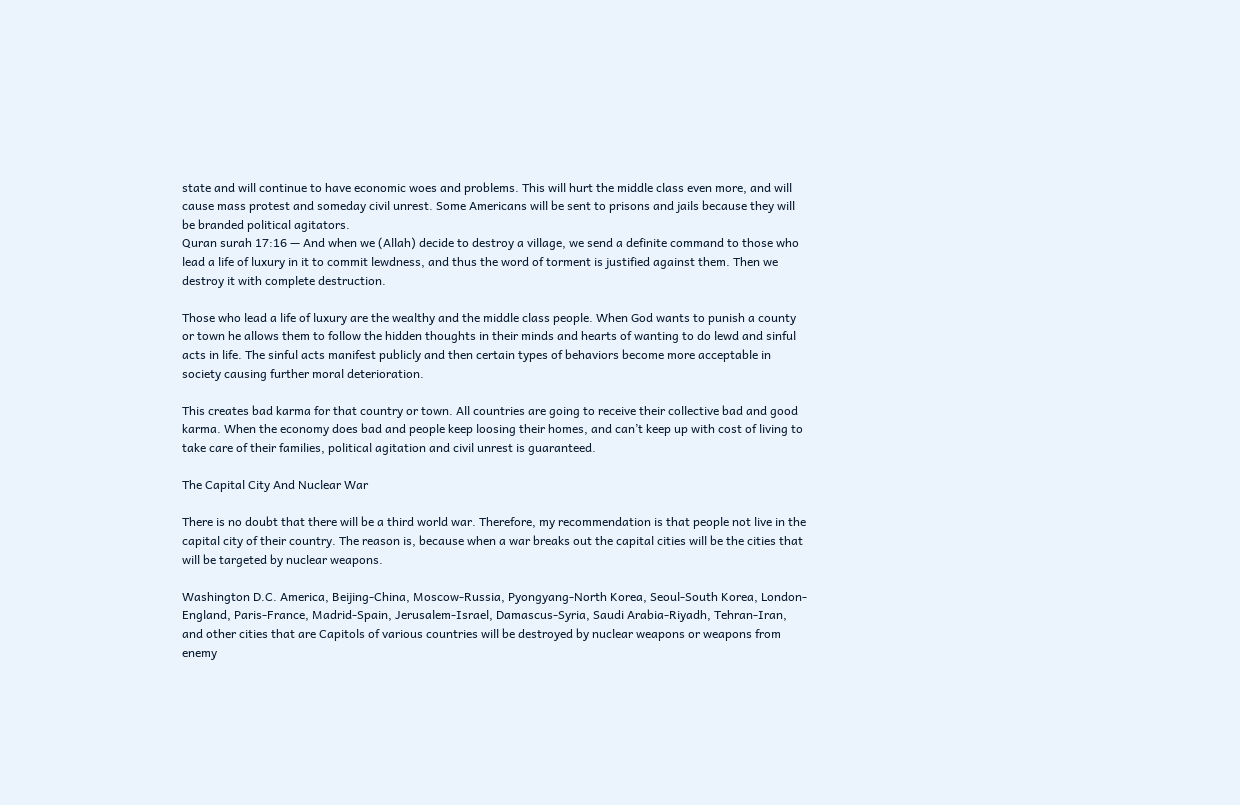state and will continue to have economic woes and problems. This will hurt the middle class even more, and will cause mass protest and someday civil unrest. Some Americans will be sent to prisons and jails because they will be branded political agitators.
Quran surah 17:16 — And when we (Allah) decide to destroy a village, we send a definite command to those who lead a life of luxury in it to commit lewdness, and thus the word of torment is justified against them. Then we destroy it with complete destruction.

Those who lead a life of luxury are the wealthy and the middle class people. When God wants to punish a county or town he allows them to follow the hidden thoughts in their minds and hearts of wanting to do lewd and sinful acts in life. The sinful acts manifest publicly and then certain types of behaviors become more acceptable in society causing further moral deterioration.

This creates bad karma for that country or town. All countries are going to receive their collective bad and good karma. When the economy does bad and people keep loosing their homes, and can’t keep up with cost of living to take care of their families, political agitation and civil unrest is guaranteed.

The Capital City And Nuclear War

There is no doubt that there will be a third world war. Therefore, my recommendation is that people not live in the capital city of their country. The reason is, because when a war breaks out the capital cities will be the cities that will be targeted by nuclear weapons.

Washington D.C. America, Beijing-China, Moscow-Russia, Pyongyang-North Korea, Seoul-South Korea, London-England, Paris-France, Madrid-Spain, Jerusalem-Israel, Damascus-Syria, Saudi Arabia-Riyadh, Tehran-Iran, and other cities that are Capitols of various countries will be destroyed by nuclear weapons or weapons from enemy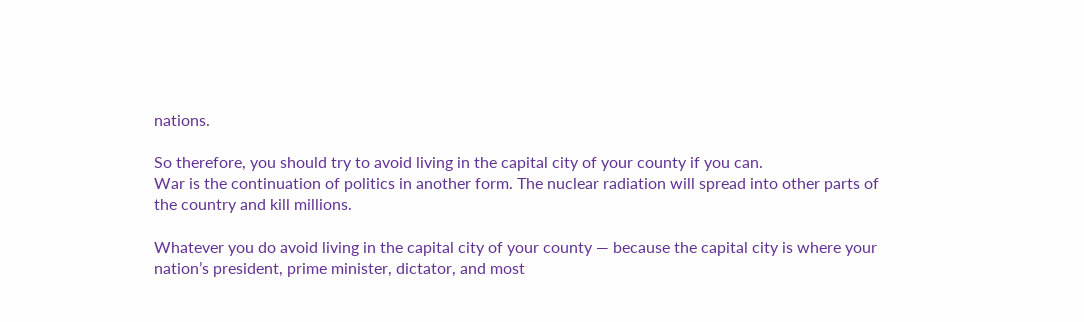nations.

So therefore, you should try to avoid living in the capital city of your county if you can.
War is the continuation of politics in another form. The nuclear radiation will spread into other parts of the country and kill millions.

Whatever you do avoid living in the capital city of your county — because the capital city is where your nation’s president, prime minister, dictator, and most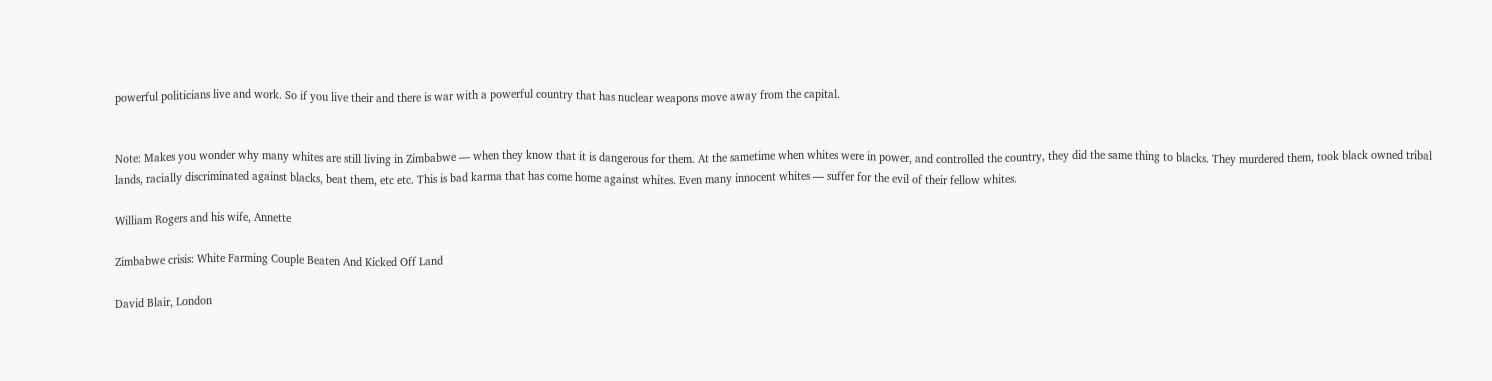powerful politicians live and work. So if you live their and there is war with a powerful country that has nuclear weapons move away from the capital.


Note: Makes you wonder why many whites are still living in Zimbabwe — when they know that it is dangerous for them. At the sametime when whites were in power, and controlled the country, they did the same thing to blacks. They murdered them, took black owned tribal lands, racially discriminated against blacks, beat them, etc etc. This is bad karma that has come home against whites. Even many innocent whites — suffer for the evil of their fellow whites.

William Rogers and his wife, Annette

Zimbabwe crisis: White Farming Couple Beaten And Kicked Off Land

David Blair, London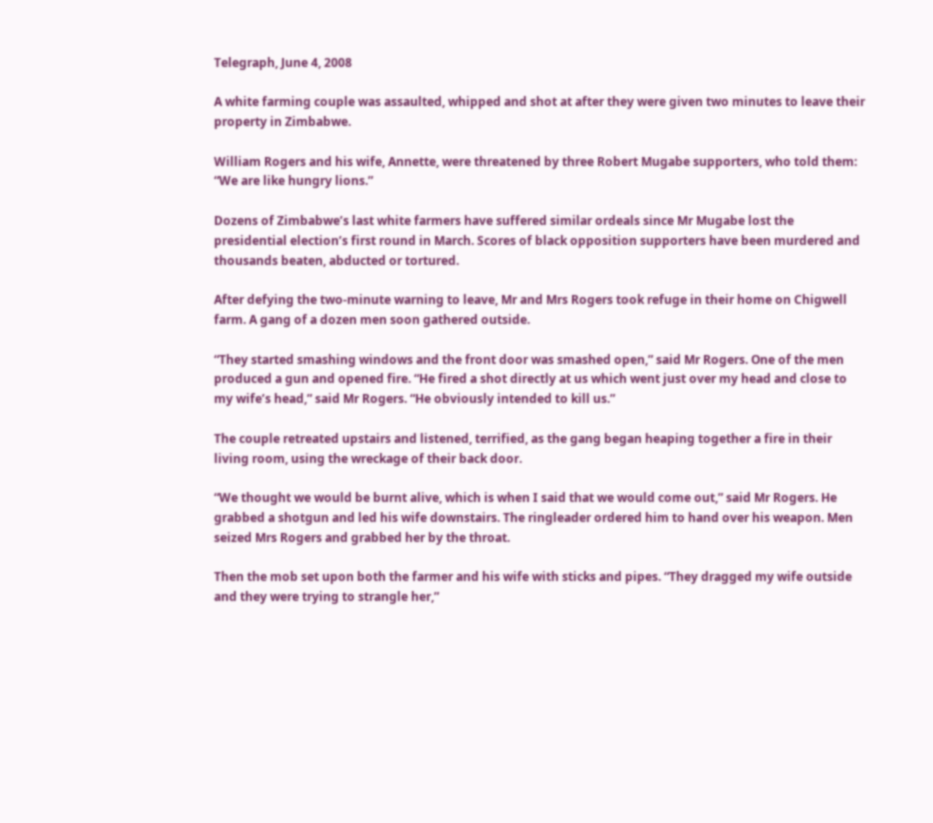Telegraph, June 4, 2008

A white farming couple was assaulted, whipped and shot at after they were given two minutes to leave their property in Zimbabwe.

William Rogers and his wife, Annette, were threatened by three Robert Mugabe supporters, who told them: “We are like hungry lions.”

Dozens of Zimbabwe’s last white farmers have suffered similar ordeals since Mr Mugabe lost the presidential election’s first round in March. Scores of black opposition supporters have been murdered and thousands beaten, abducted or tortured.

After defying the two-minute warning to leave, Mr and Mrs Rogers took refuge in their home on Chigwell farm. A gang of a dozen men soon gathered outside.

“They started smashing windows and the front door was smashed open,” said Mr Rogers. One of the men produced a gun and opened fire. “He fired a shot directly at us which went just over my head and close to my wife’s head,” said Mr Rogers. “He obviously intended to kill us.”

The couple retreated upstairs and listened, terrified, as the gang began heaping together a fire in their living room, using the wreckage of their back door.

“We thought we would be burnt alive, which is when I said that we would come out,” said Mr Rogers. He grabbed a shotgun and led his wife downstairs. The ringleader ordered him to hand over his weapon. Men seized Mrs Rogers and grabbed her by the throat.

Then the mob set upon both the farmer and his wife with sticks and pipes. “They dragged my wife outside and they were trying to strangle her,”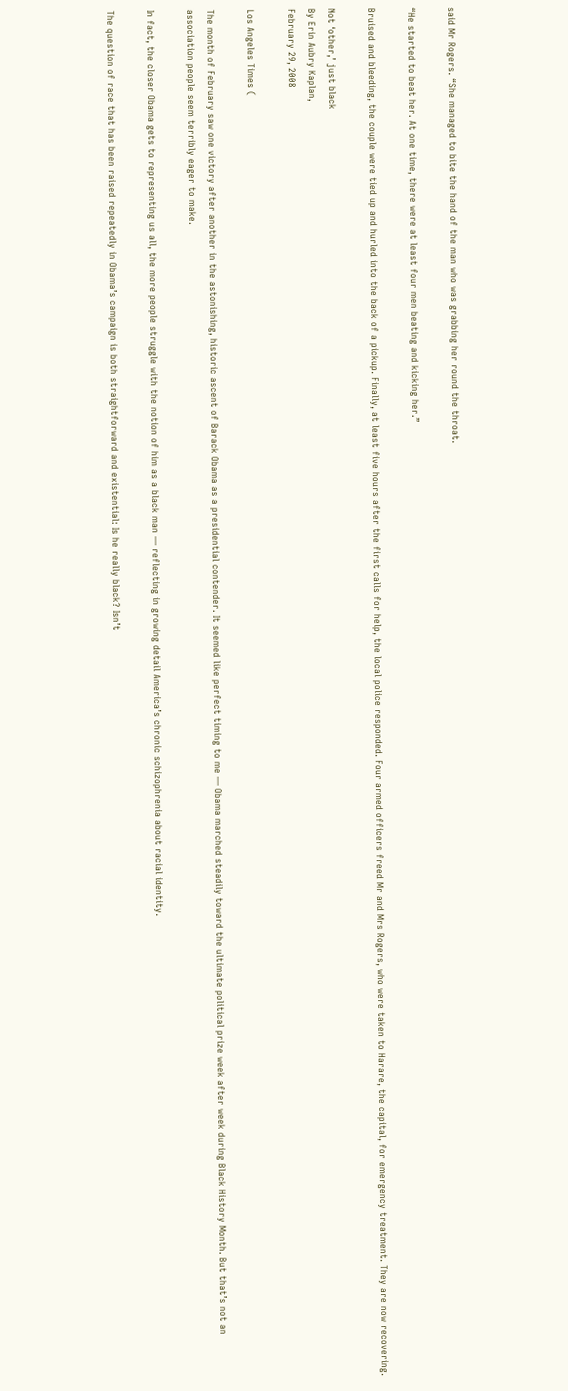said Mr Rogers. “She managed to bite the hand of the man who was grabbing her round the throat.

“He started to beat her. At one time, there were at least four men beating and kicking her.”

Bruised and bleeding, the couple were tied up and hurled into the back of a pickup. Finally, at least five hours after the first calls for help, the local police responded. Four armed officers freed Mr and Mrs Rogers, who were taken to Harare, the capital, for emergency treatment. They are now recovering.

Not ‘other,’ just black
By Erin Aubry Kaplan,
February 29, 2008

Los Angeles Times (

The month of February saw one victory after another in the astonishing, historic ascent of Barack Obama as a presidential contender. It seemed like perfect timing to me — Obama marched steadily toward the ultimate political prize week after week during Black History Month. But that’s not an association people seem terribly eager to make.

In fact, the closer Obama gets to representing us all, the more people struggle with the notion of him as a black man — reflecting in growing detail America’s chronic schizophrenia about racial identity.

The question of race that has been raised repeatedly in Obama’s campaign is both straightforward and existential: Is he really black? Isn’t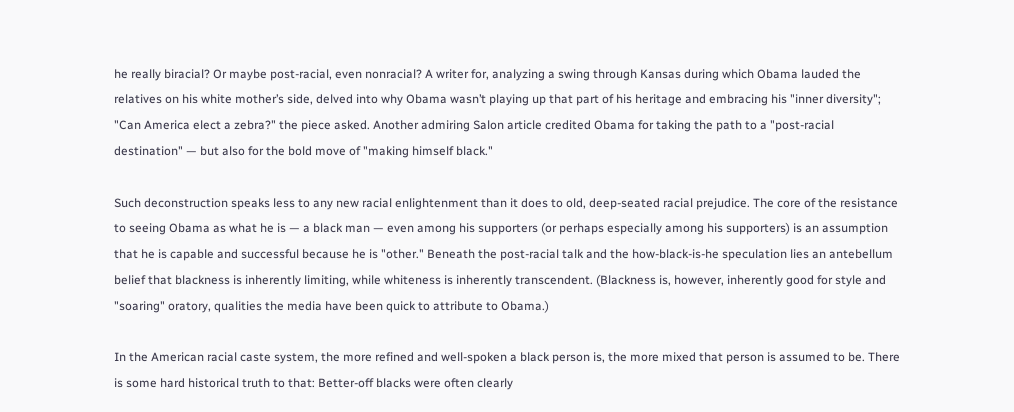he really biracial? Or maybe post-racial, even nonracial? A writer for, analyzing a swing through Kansas during which Obama lauded the relatives on his white mother’s side, delved into why Obama wasn’t playing up that part of his heritage and embracing his "inner diversity"; "Can America elect a zebra?" the piece asked. Another admiring Salon article credited Obama for taking the path to a "post-racial destination" — but also for the bold move of "making himself black."

Such deconstruction speaks less to any new racial enlightenment than it does to old, deep-seated racial prejudice. The core of the resistance to seeing Obama as what he is — a black man — even among his supporters (or perhaps especially among his supporters) is an assumption that he is capable and successful because he is "other." Beneath the post-racial talk and the how-black-is-he speculation lies an antebellum belief that blackness is inherently limiting, while whiteness is inherently transcendent. (Blackness is, however, inherently good for style and "soaring" oratory, qualities the media have been quick to attribute to Obama.)

In the American racial caste system, the more refined and well-spoken a black person is, the more mixed that person is assumed to be. There is some hard historical truth to that: Better-off blacks were often clearly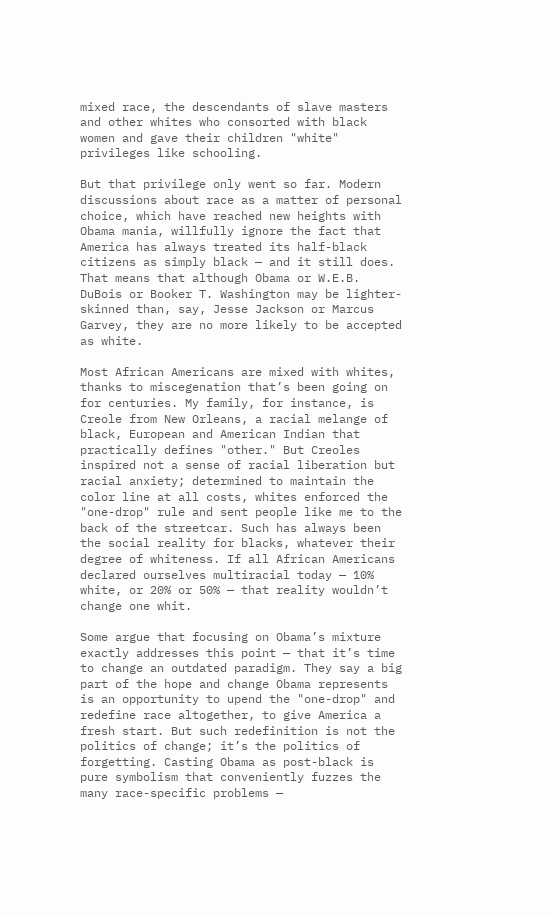mixed race, the descendants of slave masters and other whites who consorted with black women and gave their children "white" privileges like schooling.

But that privilege only went so far. Modern discussions about race as a matter of personal choice, which have reached new heights with Obama mania, willfully ignore the fact that America has always treated its half-black citizens as simply black — and it still does. That means that although Obama or W.E.B. DuBois or Booker T. Washington may be lighter-skinned than, say, Jesse Jackson or Marcus Garvey, they are no more likely to be accepted as white.

Most African Americans are mixed with whites, thanks to miscegenation that’s been going on for centuries. My family, for instance, is Creole from New Orleans, a racial melange of black, European and American Indian that practically defines "other." But Creoles inspired not a sense of racial liberation but racial anxiety; determined to maintain the color line at all costs, whites enforced the "one-drop" rule and sent people like me to the back of the streetcar. Such has always been the social reality for blacks, whatever their degree of whiteness. If all African Americans declared ourselves multiracial today — 10% white, or 20% or 50% — that reality wouldn’t change one whit.

Some argue that focusing on Obama’s mixture exactly addresses this point — that it’s time to change an outdated paradigm. They say a big part of the hope and change Obama represents is an opportunity to upend the "one-drop" and redefine race altogether, to give America a fresh start. But such redefinition is not the politics of change; it’s the politics of forgetting. Casting Obama as post-black is pure symbolism that conveniently fuzzes the many race-specific problems —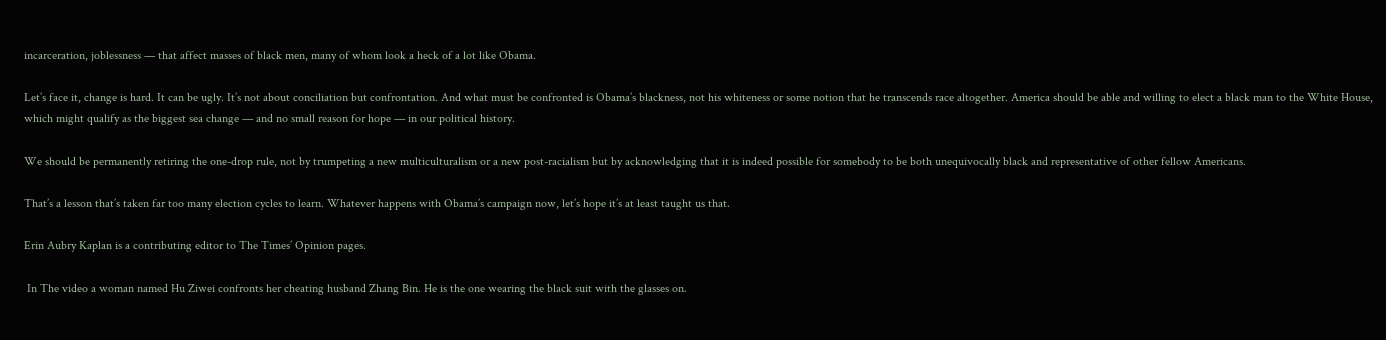incarceration, joblessness — that affect masses of black men, many of whom look a heck of a lot like Obama.

Let’s face it, change is hard. It can be ugly. It’s not about conciliation but confrontation. And what must be confronted is Obama’s blackness, not his whiteness or some notion that he transcends race altogether. America should be able and willing to elect a black man to the White House, which might qualify as the biggest sea change — and no small reason for hope — in our political history.

We should be permanently retiring the one-drop rule, not by trumpeting a new multiculturalism or a new post-racialism but by acknowledging that it is indeed possible for somebody to be both unequivocally black and representative of other fellow Americans.

That’s a lesson that’s taken far too many election cycles to learn. Whatever happens with Obama’s campaign now, let’s hope it’s at least taught us that.

Erin Aubry Kaplan is a contributing editor to The Times’ Opinion pages.

 In The video a woman named Hu Ziwei confronts her cheating husband Zhang Bin. He is the one wearing the black suit with the glasses on.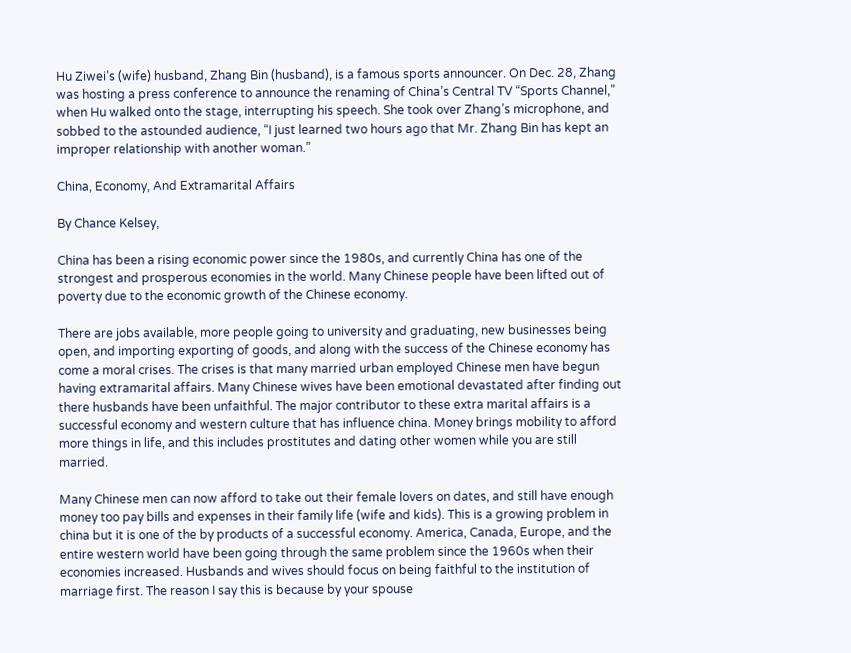Hu Ziwei’s (wife) husband, Zhang Bin (husband), is a famous sports announcer. On Dec. 28, Zhang was hosting a press conference to announce the renaming of China’s Central TV “Sports Channel,” when Hu walked onto the stage, interrupting his speech. She took over Zhang’s microphone, and sobbed to the astounded audience, “I just learned two hours ago that Mr. Zhang Bin has kept an improper relationship with another woman.”

China, Economy, And Extramarital Affairs

By Chance Kelsey,

China has been a rising economic power since the 1980s, and currently China has one of the strongest and prosperous economies in the world. Many Chinese people have been lifted out of poverty due to the economic growth of the Chinese economy.

There are jobs available, more people going to university and graduating, new businesses being open, and importing exporting of goods, and along with the success of the Chinese economy has come a moral crises. The crises is that many married urban employed Chinese men have begun having extramarital affairs. Many Chinese wives have been emotional devastated after finding out there husbands have been unfaithful. The major contributor to these extra marital affairs is a successful economy and western culture that has influence china. Money brings mobility to afford more things in life, and this includes prostitutes and dating other women while you are still married.

Many Chinese men can now afford to take out their female lovers on dates, and still have enough money too pay bills and expenses in their family life (wife and kids). This is a growing problem in china but it is one of the by products of a successful economy. America, Canada, Europe, and the entire western world have been going through the same problem since the 1960s when their economies increased. Husbands and wives should focus on being faithful to the institution of marriage first. The reason I say this is because by your spouse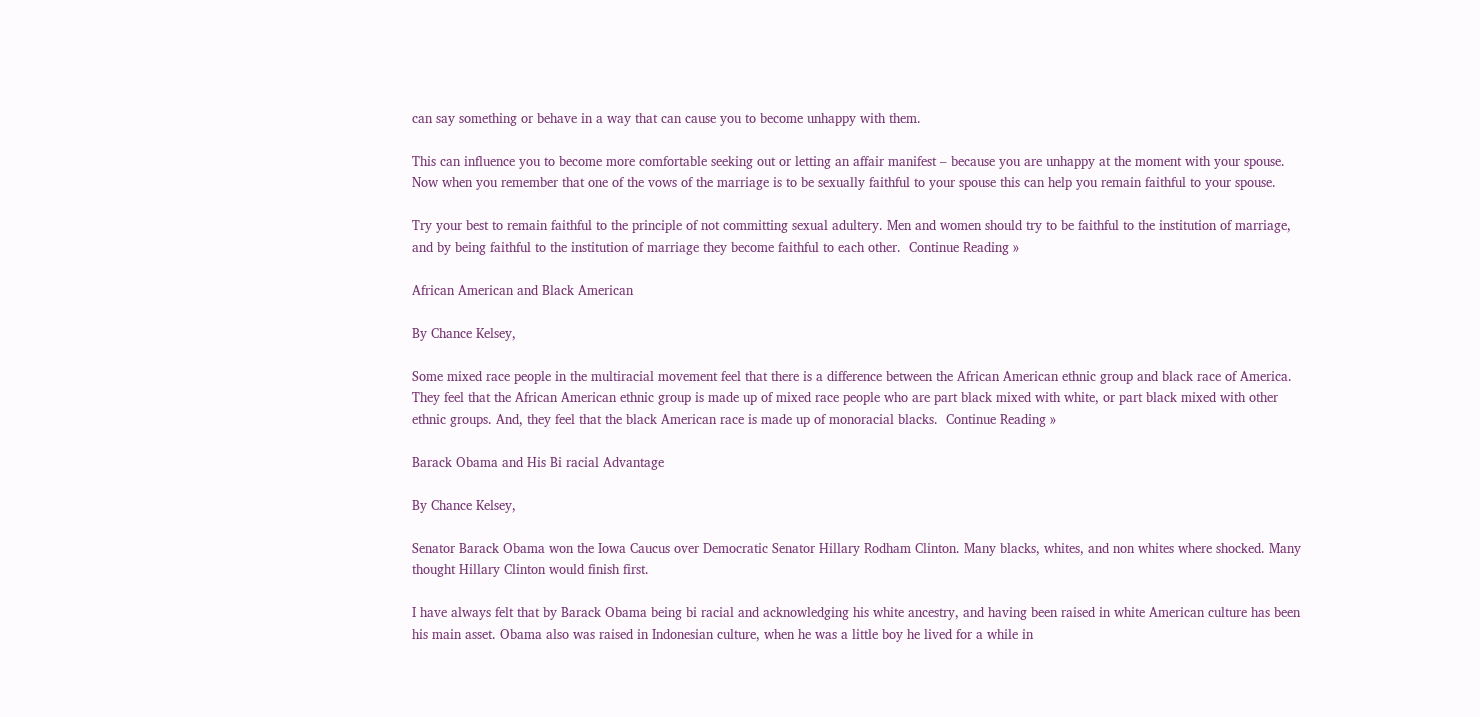can say something or behave in a way that can cause you to become unhappy with them.

This can influence you to become more comfortable seeking out or letting an affair manifest – because you are unhappy at the moment with your spouse. Now when you remember that one of the vows of the marriage is to be sexually faithful to your spouse this can help you remain faithful to your spouse.

Try your best to remain faithful to the principle of not committing sexual adultery. Men and women should try to be faithful to the institution of marriage, and by being faithful to the institution of marriage they become faithful to each other.  Continue Reading »

African American and Black American

By Chance Kelsey,

Some mixed race people in the multiracial movement feel that there is a difference between the African American ethnic group and black race of America. They feel that the African American ethnic group is made up of mixed race people who are part black mixed with white, or part black mixed with other ethnic groups. And, they feel that the black American race is made up of monoracial blacks.  Continue Reading »

Barack Obama and His Bi racial Advantage

By Chance Kelsey,

Senator Barack Obama won the Iowa Caucus over Democratic Senator Hillary Rodham Clinton. Many blacks, whites, and non whites where shocked. Many thought Hillary Clinton would finish first.

I have always felt that by Barack Obama being bi racial and acknowledging his white ancestry, and having been raised in white American culture has been his main asset. Obama also was raised in Indonesian culture, when he was a little boy he lived for a while in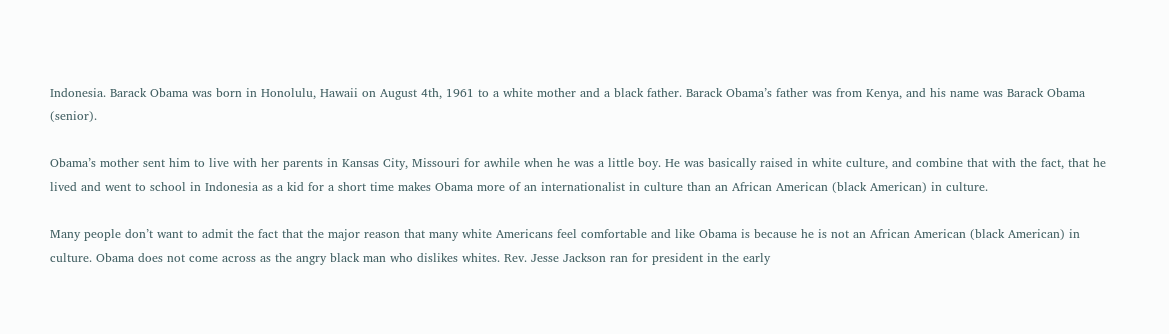Indonesia. Barack Obama was born in Honolulu, Hawaii on August 4th, 1961 to a white mother and a black father. Barack Obama’s father was from Kenya, and his name was Barack Obama (senior).

Obama’s mother sent him to live with her parents in Kansas City, Missouri for awhile when he was a little boy. He was basically raised in white culture, and combine that with the fact, that he lived and went to school in Indonesia as a kid for a short time makes Obama more of an internationalist in culture than an African American (black American) in culture.

Many people don’t want to admit the fact that the major reason that many white Americans feel comfortable and like Obama is because he is not an African American (black American) in culture. Obama does not come across as the angry black man who dislikes whites. Rev. Jesse Jackson ran for president in the early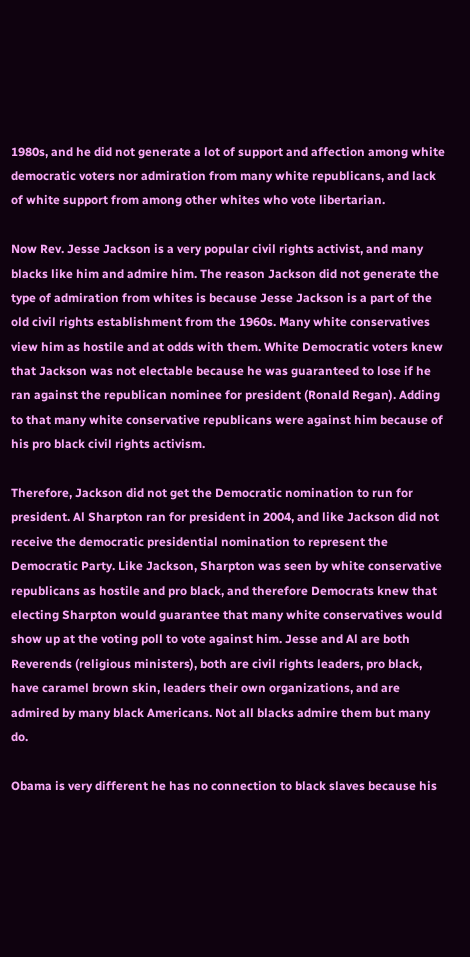1980s, and he did not generate a lot of support and affection among white democratic voters nor admiration from many white republicans, and lack of white support from among other whites who vote libertarian.

Now Rev. Jesse Jackson is a very popular civil rights activist, and many blacks like him and admire him. The reason Jackson did not generate the type of admiration from whites is because Jesse Jackson is a part of the old civil rights establishment from the 1960s. Many white conservatives view him as hostile and at odds with them. White Democratic voters knew that Jackson was not electable because he was guaranteed to lose if he ran against the republican nominee for president (Ronald Regan). Adding to that many white conservative republicans were against him because of his pro black civil rights activism.

Therefore, Jackson did not get the Democratic nomination to run for president. Al Sharpton ran for president in 2004, and like Jackson did not receive the democratic presidential nomination to represent the Democratic Party. Like Jackson, Sharpton was seen by white conservative republicans as hostile and pro black, and therefore Democrats knew that electing Sharpton would guarantee that many white conservatives would show up at the voting poll to vote against him. Jesse and Al are both Reverends (religious ministers), both are civil rights leaders, pro black, have caramel brown skin, leaders their own organizations, and are admired by many black Americans. Not all blacks admire them but many do.

Obama is very different he has no connection to black slaves because his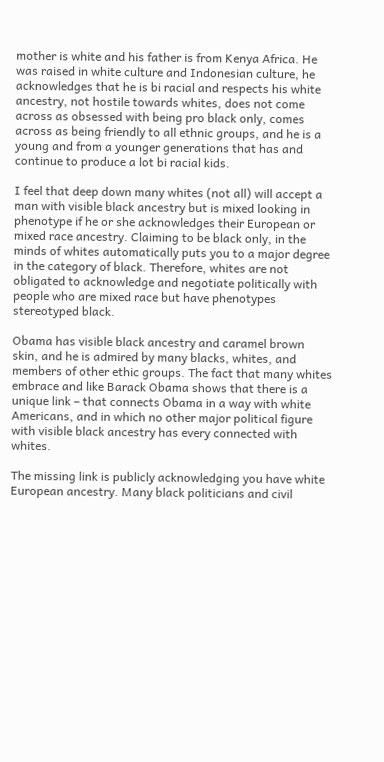mother is white and his father is from Kenya Africa. He was raised in white culture and Indonesian culture, he acknowledges that he is bi racial and respects his white ancestry, not hostile towards whites, does not come across as obsessed with being pro black only, comes across as being friendly to all ethnic groups, and he is a young and from a younger generations that has and continue to produce a lot bi racial kids.

I feel that deep down many whites (not all) will accept a man with visible black ancestry but is mixed looking in phenotype if he or she acknowledges their European or mixed race ancestry. Claiming to be black only, in the minds of whites automatically puts you to a major degree in the category of black. Therefore, whites are not obligated to acknowledge and negotiate politically with people who are mixed race but have phenotypes stereotyped black.

Obama has visible black ancestry and caramel brown skin, and he is admired by many blacks, whites, and members of other ethic groups. The fact that many whites embrace and like Barack Obama shows that there is a unique link – that connects Obama in a way with white Americans, and in which no other major political figure with visible black ancestry has every connected with whites.

The missing link is publicly acknowledging you have white European ancestry. Many black politicians and civil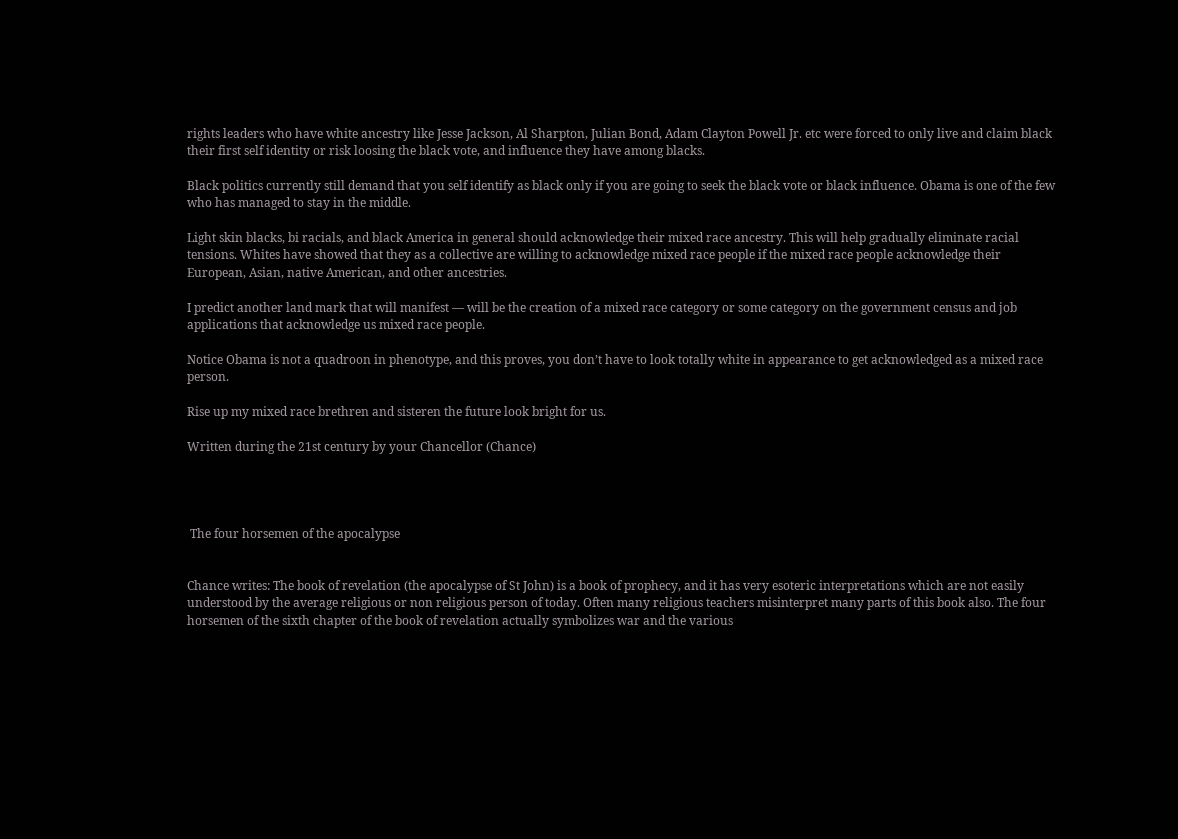rights leaders who have white ancestry like Jesse Jackson, Al Sharpton, Julian Bond, Adam Clayton Powell Jr. etc were forced to only live and claim black their first self identity or risk loosing the black vote, and influence they have among blacks.

Black politics currently still demand that you self identify as black only if you are going to seek the black vote or black influence. Obama is one of the few who has managed to stay in the middle.

Light skin blacks, bi racials, and black America in general should acknowledge their mixed race ancestry. This will help gradually eliminate racial tensions. Whites have showed that they as a collective are willing to acknowledge mixed race people if the mixed race people acknowledge their European, Asian, native American, and other ancestries.

I predict another land mark that will manifest — will be the creation of a mixed race category or some category on the government census and job applications that acknowledge us mixed race people.

Notice Obama is not a quadroon in phenotype, and this proves, you don’t have to look totally white in appearance to get acknowledged as a mixed race person.

Rise up my mixed race brethren and sisteren the future look bright for us.

Written during the 21st century by your Chancellor (Chance)




 The four horsemen of the apocalypse


Chance writes: The book of revelation (the apocalypse of St John) is a book of prophecy, and it has very esoteric interpretations which are not easily understood by the average religious or non religious person of today. Often many religious teachers misinterpret many parts of this book also. The four horsemen of the sixth chapter of the book of revelation actually symbolizes war and the various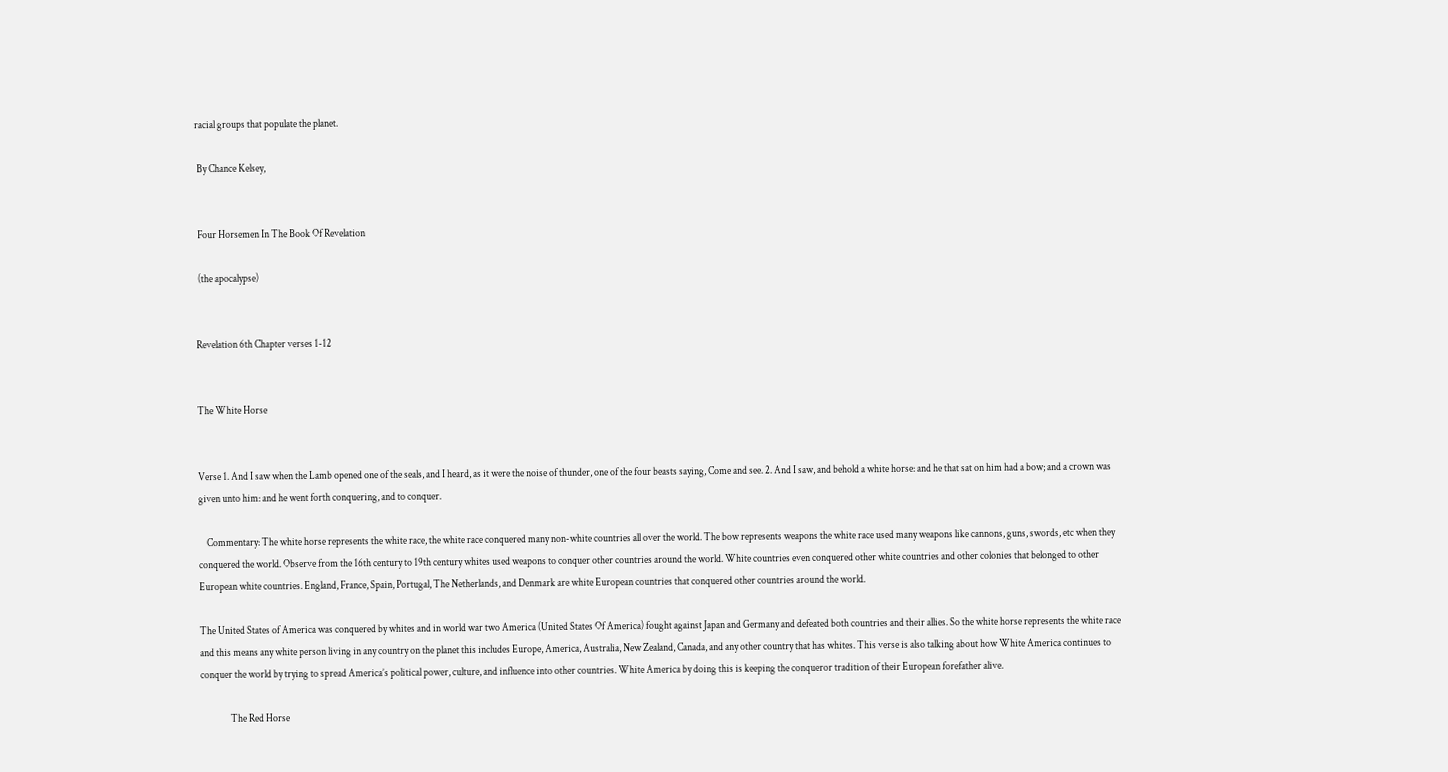racial groups that populate the planet.

 By Chance Kelsey,


 Four Horsemen In The Book Of Revelation

 (the apocalypse)


Revelation 6th Chapter verses 1-12


The White Horse


Verse 1. And I saw when the Lamb opened one of the seals, and I heard, as it were the noise of thunder, one of the four beasts saying, Come and see. 2. And I saw, and behold a white horse: and he that sat on him had a bow; and a crown was given unto him: and he went forth conquering, and to conquer.

    Commentary: The white horse represents the white race, the white race conquered many non-white countries all over the world. The bow represents weapons the white race used many weapons like cannons, guns, swords, etc when they conquered the world. Observe from the 16th century to 19th century whites used weapons to conquer other countries around the world. White countries even conquered other white countries and other colonies that belonged to other European white countries. England, France, Spain, Portugal, The Netherlands, and Denmark are white European countries that conquered other countries around the world.

The United States of America was conquered by whites and in world war two America (United States Of America) fought against Japan and Germany and defeated both countries and their allies. So the white horse represents the white race and this means any white person living in any country on the planet this includes Europe, America, Australia, New Zealand, Canada, and any other country that has whites. This verse is also talking about how White America continues to conquer the world by trying to spread America’s political power, culture, and influence into other countries. White America by doing this is keeping the conqueror tradition of their European forefather alive.

               The Red Horse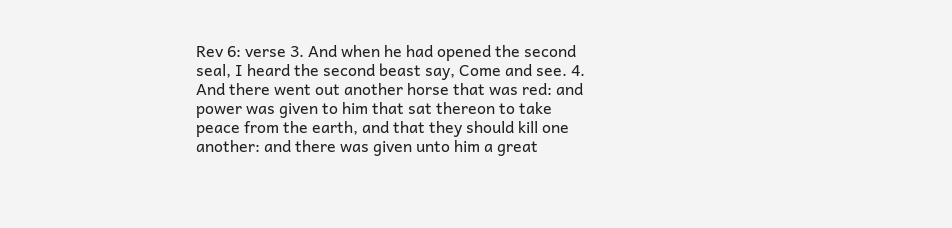Rev 6: verse 3. And when he had opened the second seal, I heard the second beast say, Come and see. 4. And there went out another horse that was red: and power was given to him that sat thereon to take peace from the earth, and that they should kill one another: and there was given unto him a great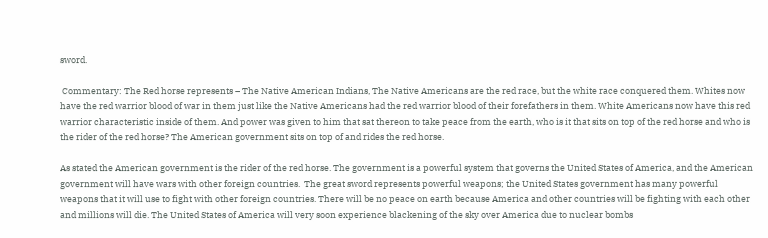sword.

 Commentary: The Red horse represents – The Native American Indians, The Native Americans are the red race, but the white race conquered them. Whites now have the red warrior blood of war in them just like the Native Americans had the red warrior blood of their forefathers in them. White Americans now have this red warrior characteristic inside of them. And power was given to him that sat thereon to take peace from the earth, who is it that sits on top of the red horse and who is the rider of the red horse? The American government sits on top of and rides the red horse.

As stated the American government is the rider of the red horse. The government is a powerful system that governs the United States of America, and the American government will have wars with other foreign countries.  The great sword represents powerful weapons; the United States government has many powerful weapons that it will use to fight with other foreign countries. There will be no peace on earth because America and other countries will be fighting with each other and millions will die. The United States of America will very soon experience blackening of the sky over America due to nuclear bombs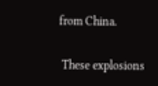from China.

 These explosions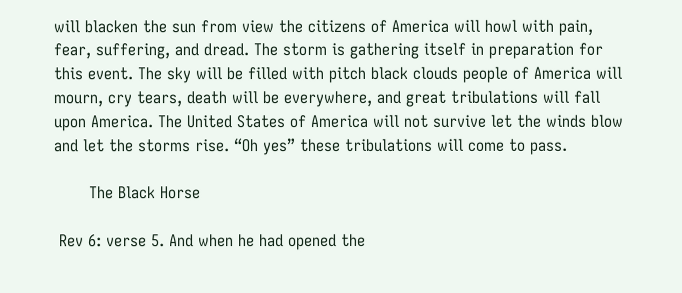will blacken the sun from view the citizens of America will howl with pain, fear, suffering, and dread. The storm is gathering itself in preparation for this event. The sky will be filled with pitch black clouds people of America will mourn, cry tears, death will be everywhere, and great tribulations will fall upon America. The United States of America will not survive let the winds blow and let the storms rise. “Oh yes” these tribulations will come to pass.

       The Black Horse

 Rev 6: verse 5. And when he had opened the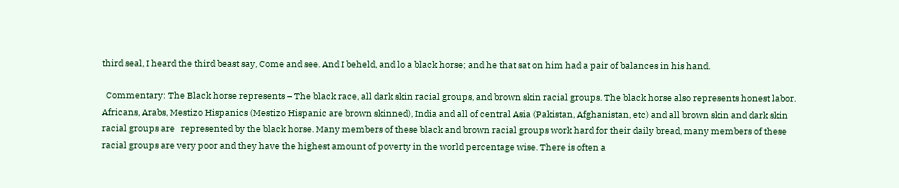third seal, I heard the third beast say, Come and see. And I beheld, and lo a black horse; and he that sat on him had a pair of balances in his hand.

  Commentary: The Black horse represents – The black race, all dark skin racial groups, and brown skin racial groups. The black horse also represents honest labor. Africans, Arabs, Mestizo Hispanics (Mestizo Hispanic are brown skinned), India and all of central Asia (Pakistan, Afghanistan, etc) and all brown skin and dark skin racial groups are   represented by the black horse. Many members of these black and brown racial groups work hard for their daily bread, many members of these racial groups are very poor and they have the highest amount of poverty in the world percentage wise. There is often a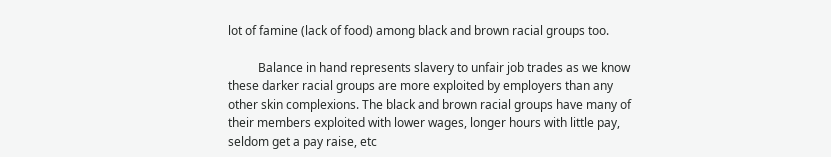lot of famine (lack of food) among black and brown racial groups too.

          Balance in hand represents slavery to unfair job trades as we know these darker racial groups are more exploited by employers than any other skin complexions. The black and brown racial groups have many of their members exploited with lower wages, longer hours with little pay, seldom get a pay raise, etc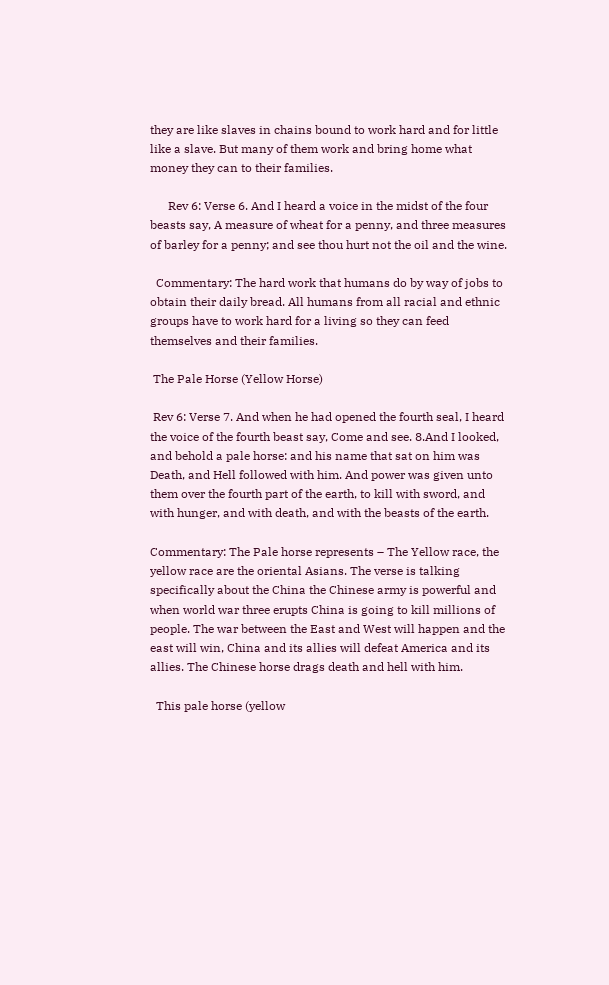they are like slaves in chains bound to work hard and for little like a slave. But many of them work and bring home what money they can to their families.

      Rev 6: Verse 6. And I heard a voice in the midst of the four beasts say, A measure of wheat for a penny, and three measures of barley for a penny; and see thou hurt not the oil and the wine.

  Commentary: The hard work that humans do by way of jobs to obtain their daily bread. All humans from all racial and ethnic groups have to work hard for a living so they can feed themselves and their families.

 The Pale Horse (Yellow Horse)

 Rev 6: Verse 7. And when he had opened the fourth seal, I heard the voice of the fourth beast say, Come and see. 8.And I looked, and behold a pale horse: and his name that sat on him was Death, and Hell followed with him. And power was given unto them over the fourth part of the earth, to kill with sword, and with hunger, and with death, and with the beasts of the earth.

Commentary: The Pale horse represents – The Yellow race, the yellow race are the oriental Asians. The verse is talking specifically about the China the Chinese army is powerful and when world war three erupts China is going to kill millions of people. The war between the East and West will happen and the east will win, China and its allies will defeat America and its allies. The Chinese horse drags death and hell with him.

  This pale horse (yellow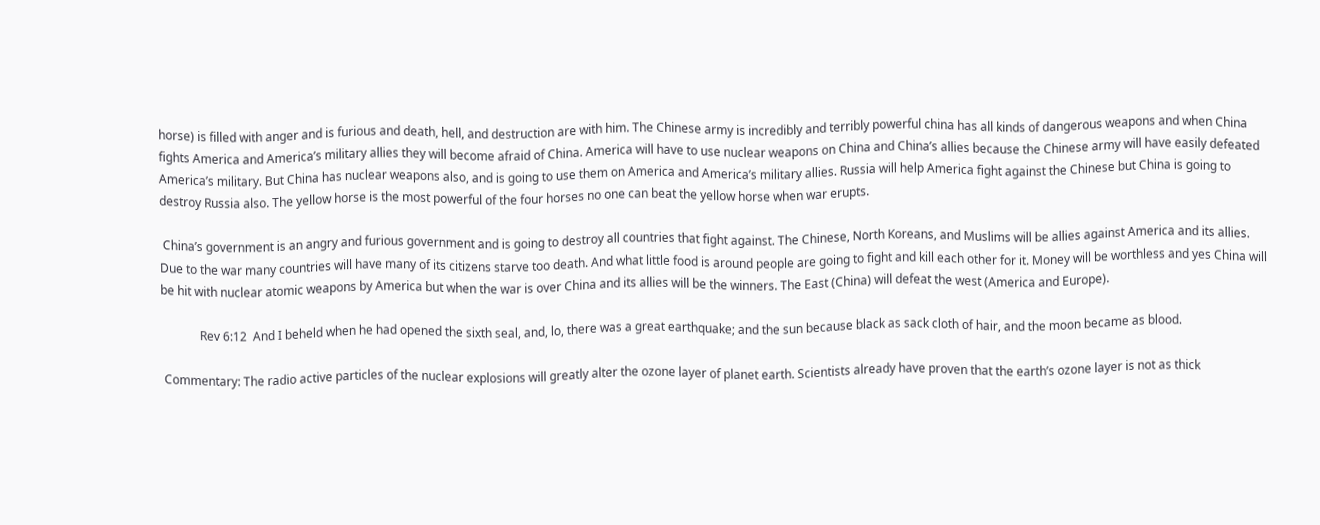horse) is filled with anger and is furious and death, hell, and destruction are with him. The Chinese army is incredibly and terribly powerful china has all kinds of dangerous weapons and when China fights America and America’s military allies they will become afraid of China. America will have to use nuclear weapons on China and China’s allies because the Chinese army will have easily defeated America’s military. But China has nuclear weapons also, and is going to use them on America and America’s military allies. Russia will help America fight against the Chinese but China is going to destroy Russia also. The yellow horse is the most powerful of the four horses no one can beat the yellow horse when war erupts.

 China’s government is an angry and furious government and is going to destroy all countries that fight against. The Chinese, North Koreans, and Muslims will be allies against America and its allies. Due to the war many countries will have many of its citizens starve too death. And what little food is around people are going to fight and kill each other for it. Money will be worthless and yes China will be hit with nuclear atomic weapons by America but when the war is over China and its allies will be the winners. The East (China) will defeat the west (America and Europe).

             Rev 6:12  And I beheld when he had opened the sixth seal, and, lo, there was a great earthquake; and the sun because black as sack cloth of hair, and the moon became as blood.

 Commentary: The radio active particles of the nuclear explosions will greatly alter the ozone layer of planet earth. Scientists already have proven that the earth’s ozone layer is not as thick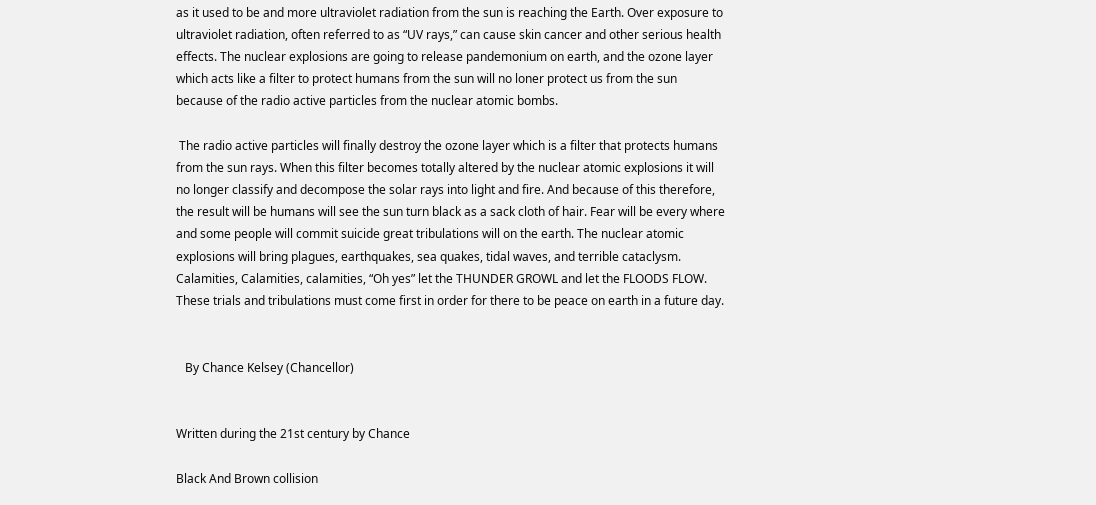as it used to be and more ultraviolet radiation from the sun is reaching the Earth. Over exposure to ultraviolet radiation, often referred to as “UV rays,” can cause skin cancer and other serious health effects. The nuclear explosions are going to release pandemonium on earth, and the ozone layer which acts like a filter to protect humans from the sun will no loner protect us from the sun because of the radio active particles from the nuclear atomic bombs.

 The radio active particles will finally destroy the ozone layer which is a filter that protects humans from the sun rays. When this filter becomes totally altered by the nuclear atomic explosions it will no longer classify and decompose the solar rays into light and fire. And because of this therefore, the result will be humans will see the sun turn black as a sack cloth of hair. Fear will be every where and some people will commit suicide great tribulations will on the earth. The nuclear atomic explosions will bring plagues, earthquakes, sea quakes, tidal waves, and terrible cataclysm. Calamities, Calamities, calamities, “Oh yes” let the THUNDER GROWL and let the FLOODS FLOW.  These trials and tribulations must come first in order for there to be peace on earth in a future day.


   By Chance Kelsey (Chancellor)


Written during the 21st century by Chance

Black And Brown collision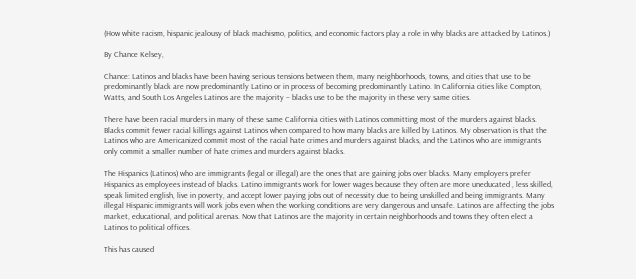(How white racism, hispanic jealousy of black machismo, politics, and economic factors play a role in why blacks are attacked by Latinos.)

By Chance Kelsey,

Chance: Latinos and blacks have been having serious tensions between them, many neighborhoods, towns, and cities that use to be predominantly black are now predominantly Latino or in process of becoming predominantly Latino. In California cities like Compton, Watts, and South Los Angeles Latinos are the majority – blacks use to be the majority in these very same cities.

There have been racial murders in many of these same California cities with Latinos committing most of the murders against blacks. Blacks commit fewer racial killings against Latinos when compared to how many blacks are killed by Latinos. My observation is that the Latinos who are Americanized commit most of the racial hate crimes and murders against blacks, and the Latinos who are immigrants only commit a smaller number of hate crimes and murders against blacks.

The Hispanics (Latinos) who are immigrants (legal or illegal) are the ones that are gaining jobs over blacks. Many employers prefer Hispanics as employees instead of blacks. Latino immigrants work for lower wages because they often are more uneducated , less skilled, speak limited english, live in poverty, and accept lower paying jobs out of necessity due to being unskilled and being immigrants. Many illegal Hispanic immigrants will work jobs even when the working conditions are very dangerous and unsafe. Latinos are affecting the jobs market, educational, and political arenas. Now that Latinos are the majority in certain neighborhoods and towns they often elect a Latinos to political offices.

This has caused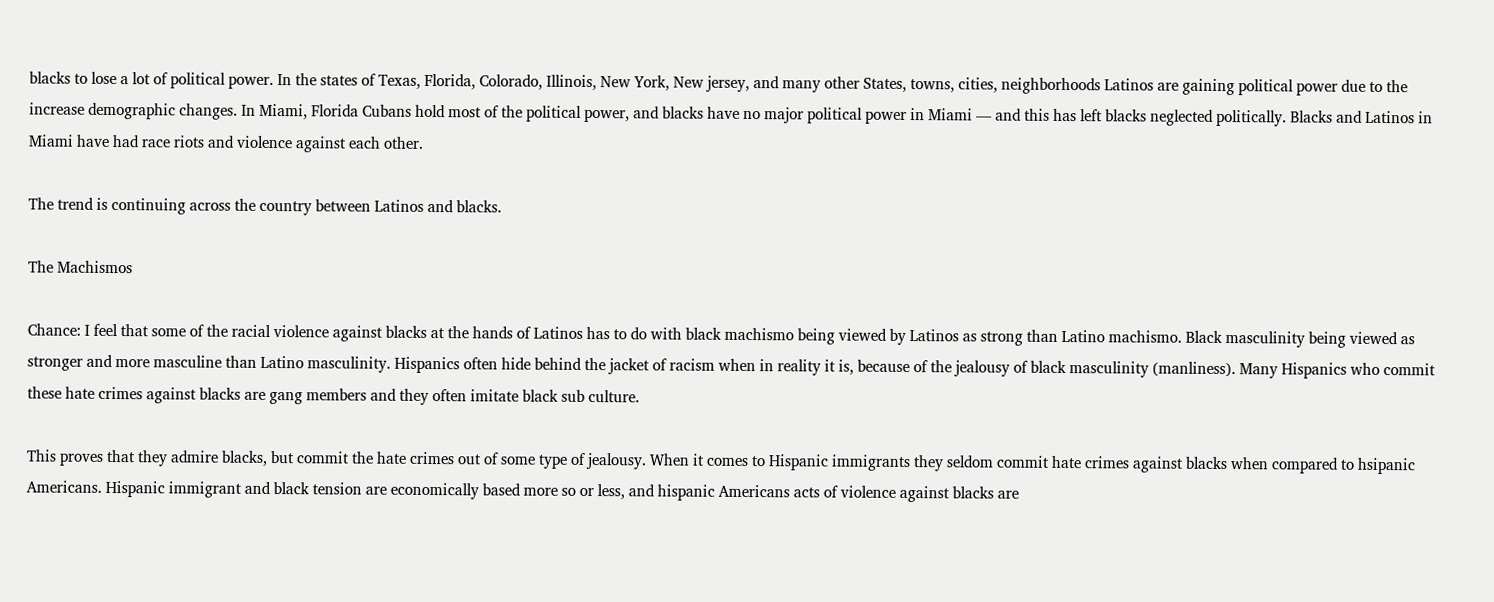blacks to lose a lot of political power. In the states of Texas, Florida, Colorado, Illinois, New York, New jersey, and many other States, towns, cities, neighborhoods Latinos are gaining political power due to the increase demographic changes. In Miami, Florida Cubans hold most of the political power, and blacks have no major political power in Miami — and this has left blacks neglected politically. Blacks and Latinos in Miami have had race riots and violence against each other.

The trend is continuing across the country between Latinos and blacks.

The Machismos

Chance: I feel that some of the racial violence against blacks at the hands of Latinos has to do with black machismo being viewed by Latinos as strong than Latino machismo. Black masculinity being viewed as stronger and more masculine than Latino masculinity. Hispanics often hide behind the jacket of racism when in reality it is, because of the jealousy of black masculinity (manliness). Many Hispanics who commit these hate crimes against blacks are gang members and they often imitate black sub culture.

This proves that they admire blacks, but commit the hate crimes out of some type of jealousy. When it comes to Hispanic immigrants they seldom commit hate crimes against blacks when compared to hsipanic Americans. Hispanic immigrant and black tension are economically based more so or less, and hispanic Americans acts of violence against blacks are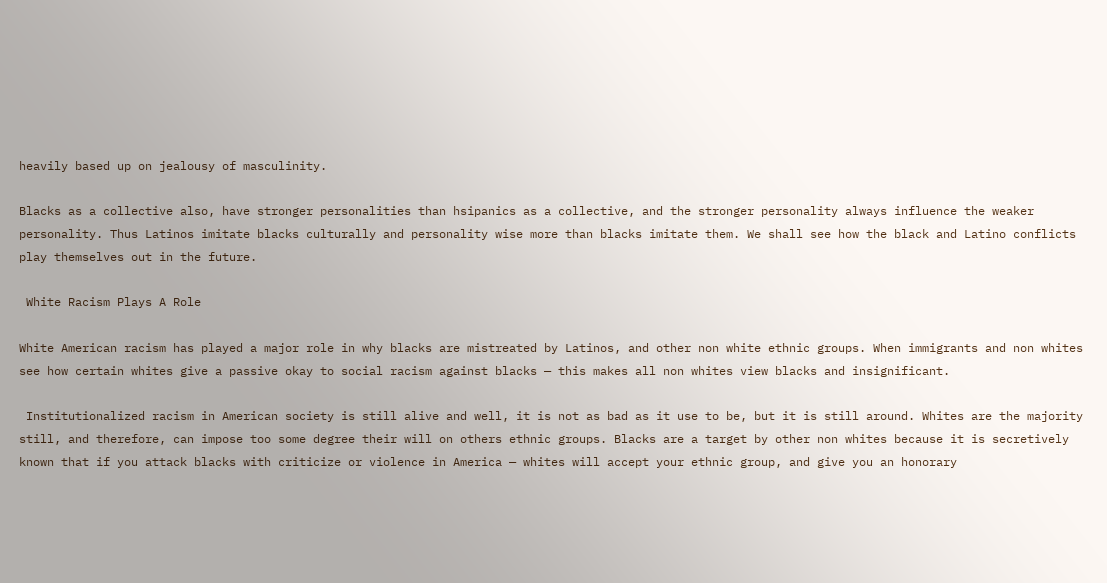heavily based up on jealousy of masculinity.

Blacks as a collective also, have stronger personalities than hsipanics as a collective, and the stronger personality always influence the weaker personality. Thus Latinos imitate blacks culturally and personality wise more than blacks imitate them. We shall see how the black and Latino conflicts play themselves out in the future.

 White Racism Plays A Role

White American racism has played a major role in why blacks are mistreated by Latinos, and other non white ethnic groups. When immigrants and non whites see how certain whites give a passive okay to social racism against blacks — this makes all non whites view blacks and insignificant.

 Institutionalized racism in American society is still alive and well, it is not as bad as it use to be, but it is still around. Whites are the majority still, and therefore, can impose too some degree their will on others ethnic groups. Blacks are a target by other non whites because it is secretively known that if you attack blacks with criticize or violence in America — whites will accept your ethnic group, and give you an honorary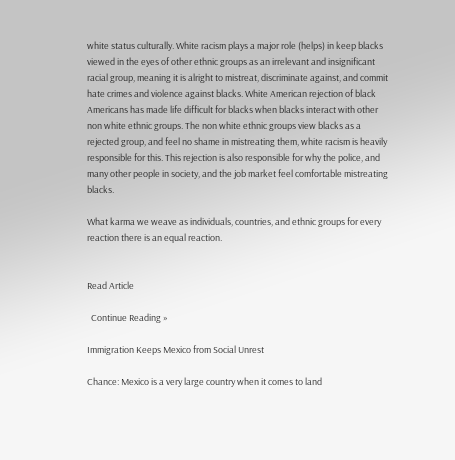white status culturally. White racism plays a major role (helps) in keep blacks viewed in the eyes of other ethnic groups as an irrelevant and insignificant racial group, meaning it is alright to mistreat, discriminate against, and commit hate crimes and violence against blacks. White American rejection of black Americans has made life difficult for blacks when blacks interact with other non white ethnic groups. The non white ethnic groups view blacks as a rejected group, and feel no shame in mistreating them, white racism is heavily responsible for this. This rejection is also responsible for why the police, and many other people in society, and the job market feel comfortable mistreating blacks.

What karma we weave as individuals, countries, and ethnic groups for every reaction there is an equal reaction.


Read Article

  Continue Reading »

Immigration Keeps Mexico from Social Unrest

Chance: Mexico is a very large country when it comes to land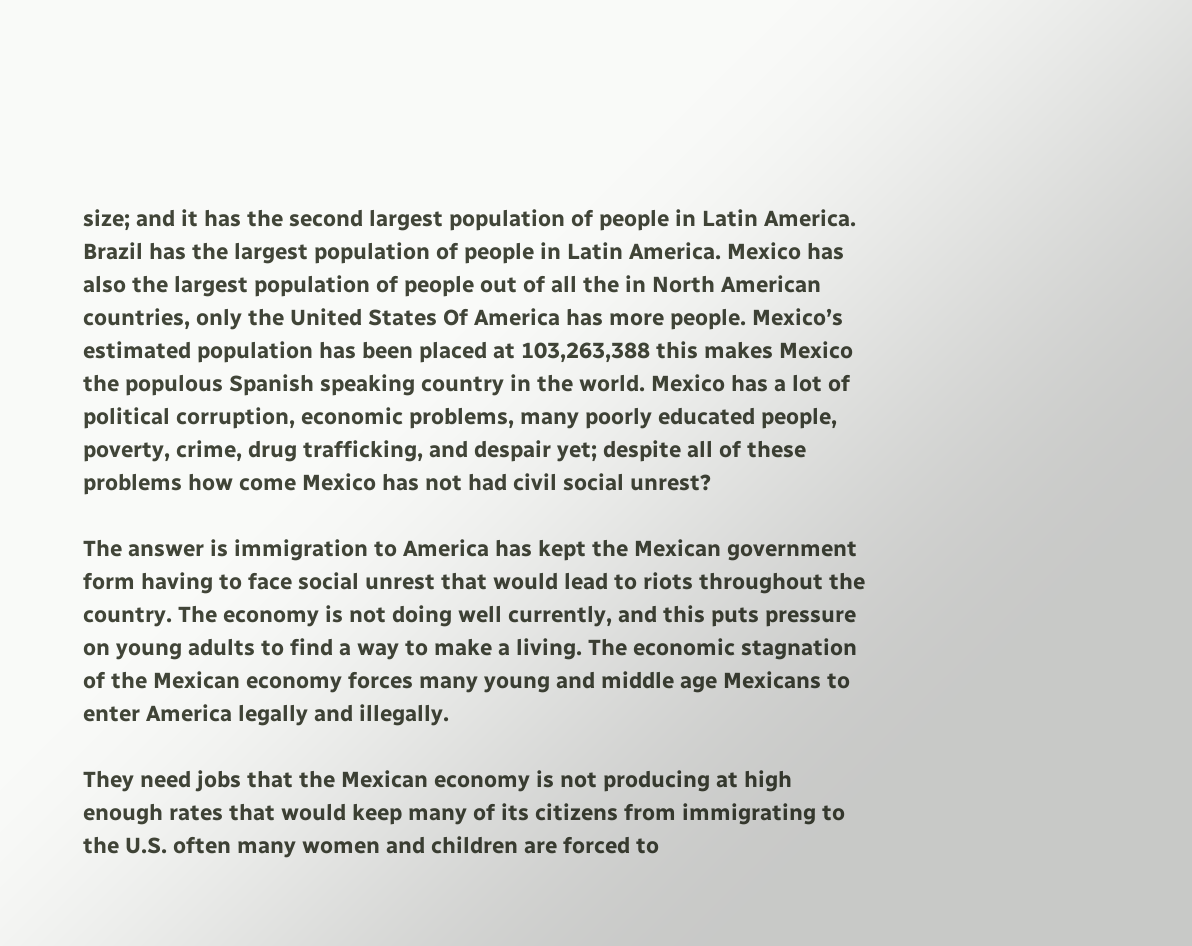size; and it has the second largest population of people in Latin America. Brazil has the largest population of people in Latin America. Mexico has also the largest population of people out of all the in North American countries, only the United States Of America has more people. Mexico’s estimated population has been placed at 103,263,388 this makes Mexico the populous Spanish speaking country in the world. Mexico has a lot of political corruption, economic problems, many poorly educated people, poverty, crime, drug trafficking, and despair yet; despite all of these problems how come Mexico has not had civil social unrest?

The answer is immigration to America has kept the Mexican government form having to face social unrest that would lead to riots throughout the country. The economy is not doing well currently, and this puts pressure on young adults to find a way to make a living. The economic stagnation of the Mexican economy forces many young and middle age Mexicans to enter America legally and illegally.

They need jobs that the Mexican economy is not producing at high enough rates that would keep many of its citizens from immigrating to the U.S. often many women and children are forced to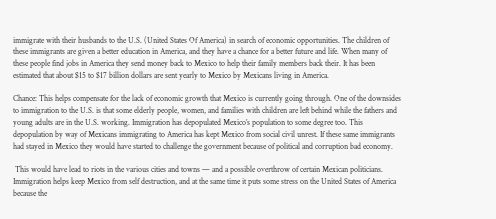immigrate with their husbands to the U.S. (United States Of America) in search of economic opportunities. The children of these immigrants are given a better education in America, and they have a chance for a better future and life. When many of these people find jobs in America they send money back to Mexico to help their family members back their. It has been estimated that about $15 to $17 billion dollars are sent yearly to Mexico by Mexicans living in America.

Chance: This helps compensate for the lack of economic growth that Mexico is currently going through. One of the downsides to immigration to the U.S. is that some elderly people, women, and families with children are left behind while the fathers and young adults are in the U.S. working. Immigration has depopulated Mexico’s population to some degree too. This depopulation by way of Mexicans immigrating to America has kept Mexico from social civil unrest. If these same immigrants had stayed in Mexico they would have started to challenge the government because of political and corruption bad economy.

 This would have lead to riots in the various cities and towns — and a possible overthrow of certain Mexican politicians. Immigration helps keep Mexico from self destruction, and at the same time it puts some stress on the United States of America because the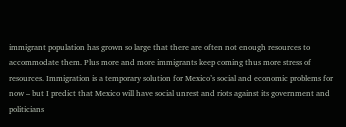immigrant population has grown so large that there are often not enough resources to accommodate them. Plus more and more immigrants keep coming thus more stress of resources. Immigration is a temporary solution for Mexico’s social and economic problems for now – but I predict that Mexico will have social unrest and riots against its government and politicians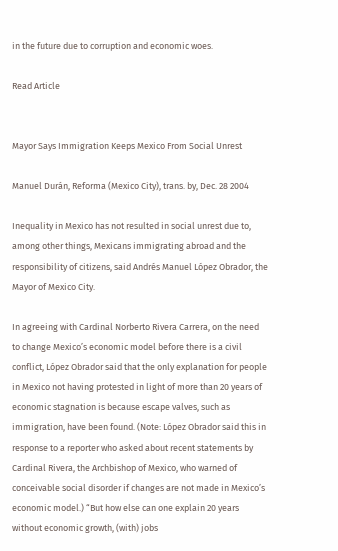in the future due to corruption and economic woes.

Read Article


Mayor Says Immigration Keeps Mexico From Social Unrest

Manuel Durán, Reforma (Mexico City), trans. by, Dec. 28 2004

Inequality in Mexico has not resulted in social unrest due to, among other things, Mexicans immigrating abroad and the responsibility of citizens, said Andrés Manuel López Obrador, the Mayor of Mexico City.

In agreeing with Cardinal Norberto Rivera Carrera, on the need to change Mexico’s economic model before there is a civil conflict, López Obrador said that the only explanation for people in Mexico not having protested in light of more than 20 years of economic stagnation is because escape valves, such as immigration, have been found. (Note: López Obrador said this in response to a reporter who asked about recent statements by Cardinal Rivera, the Archbishop of Mexico, who warned of conceivable social disorder if changes are not made in Mexico’s economic model.) “But how else can one explain 20 years without economic growth, (with) jobs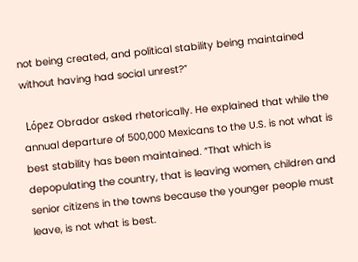not being created, and political stability being maintained without having had social unrest?”

 López Obrador asked rhetorically. He explained that while the annual departure of 500,000 Mexicans to the U.S. is not what is best stability has been maintained. “That which is depopulating the country, that is leaving women, children and senior citizens in the towns because the younger people must leave, is not what is best.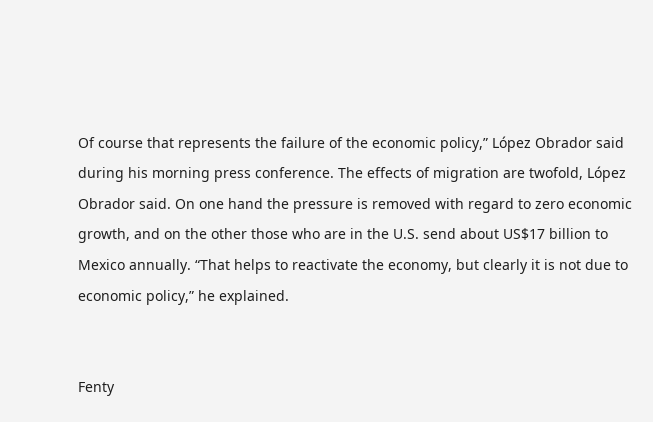Of course that represents the failure of the economic policy,” López Obrador said during his morning press conference. The effects of migration are twofold, López Obrador said. On one hand the pressure is removed with regard to zero economic growth, and on the other those who are in the U.S. send about US$17 billion to Mexico annually. “That helps to reactivate the economy, but clearly it is not due to economic policy,” he explained.


Fenty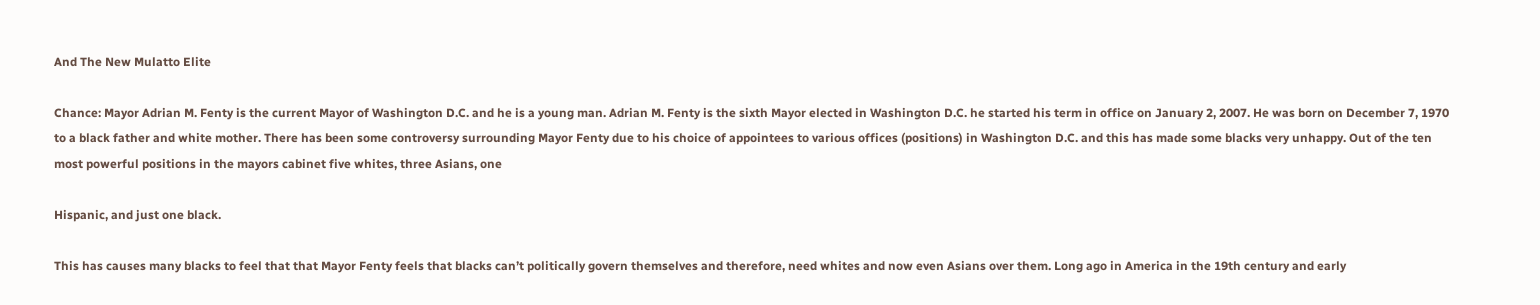And The New Mulatto Elite

Chance: Mayor Adrian M. Fenty is the current Mayor of Washington D.C. and he is a young man. Adrian M. Fenty is the sixth Mayor elected in Washington D.C. he started his term in office on January 2, 2007. He was born on December 7, 1970 to a black father and white mother. There has been some controversy surrounding Mayor Fenty due to his choice of appointees to various offices (positions) in Washington D.C. and this has made some blacks very unhappy. Out of the ten most powerful positions in the mayors cabinet five whites, three Asians, one

Hispanic, and just one black.

This has causes many blacks to feel that that Mayor Fenty feels that blacks can’t politically govern themselves and therefore, need whites and now even Asians over them. Long ago in America in the 19th century and early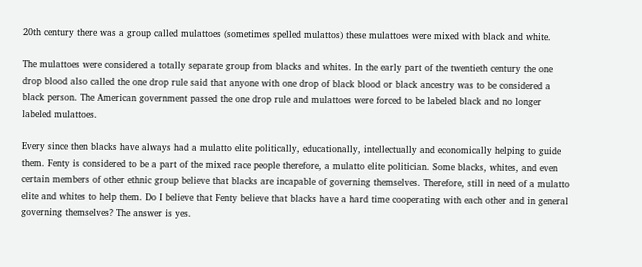20th century there was a group called mulattoes (sometimes spelled mulattos) these mulattoes were mixed with black and white.

The mulattoes were considered a totally separate group from blacks and whites. In the early part of the twentieth century the one drop blood also called the one drop rule said that anyone with one drop of black blood or black ancestry was to be considered a black person. The American government passed the one drop rule and mulattoes were forced to be labeled black and no longer labeled mulattoes.

Every since then blacks have always had a mulatto elite politically, educationally, intellectually and economically helping to guide them. Fenty is considered to be a part of the mixed race people therefore, a mulatto elite politician. Some blacks, whites, and even certain members of other ethnic group believe that blacks are incapable of governing themselves. Therefore, still in need of a mulatto elite and whites to help them. Do I believe that Fenty believe that blacks have a hard time cooperating with each other and in general governing themselves? The answer is yes.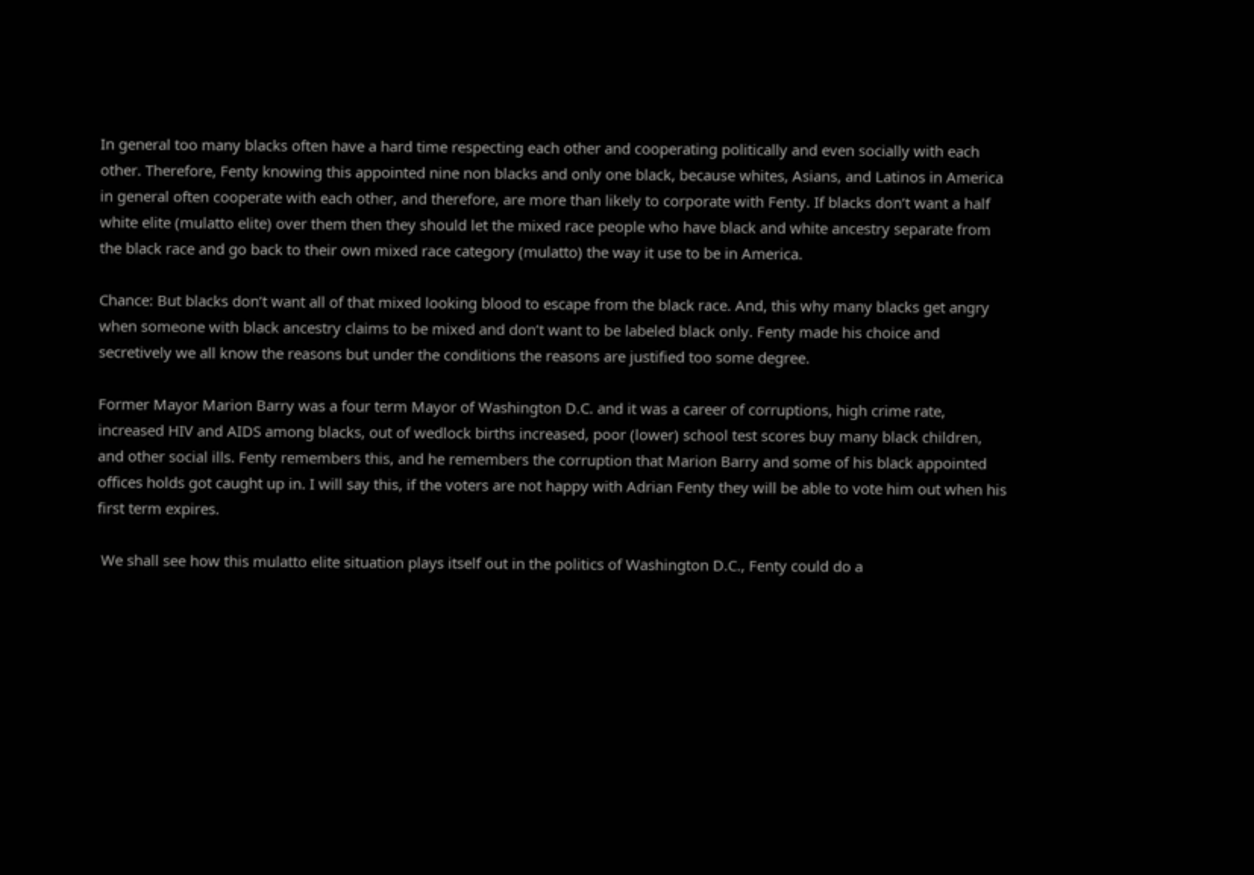In general too many blacks often have a hard time respecting each other and cooperating politically and even socially with each other. Therefore, Fenty knowing this appointed nine non blacks and only one black, because whites, Asians, and Latinos in America in general often cooperate with each other, and therefore, are more than likely to corporate with Fenty. If blacks don’t want a half white elite (mulatto elite) over them then they should let the mixed race people who have black and white ancestry separate from the black race and go back to their own mixed race category (mulatto) the way it use to be in America.

Chance: But blacks don’t want all of that mixed looking blood to escape from the black race. And, this why many blacks get angry when someone with black ancestry claims to be mixed and don’t want to be labeled black only. Fenty made his choice and secretively we all know the reasons but under the conditions the reasons are justified too some degree.

Former Mayor Marion Barry was a four term Mayor of Washington D.C. and it was a career of corruptions, high crime rate, increased HIV and AIDS among blacks, out of wedlock births increased, poor (lower) school test scores buy many black children, and other social ills. Fenty remembers this, and he remembers the corruption that Marion Barry and some of his black appointed offices holds got caught up in. I will say this, if the voters are not happy with Adrian Fenty they will be able to vote him out when his first term expires.

 We shall see how this mulatto elite situation plays itself out in the politics of Washington D.C., Fenty could do a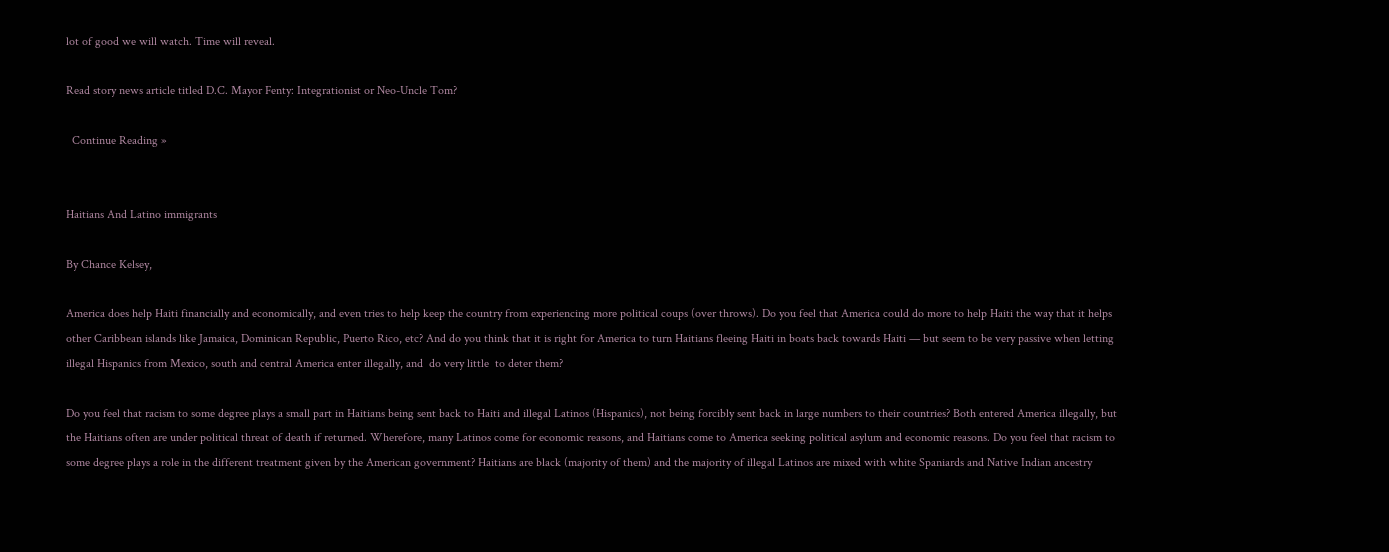lot of good we will watch. Time will reveal.

Read story news article titled D.C. Mayor Fenty: Integrationist or Neo-Uncle Tom?

  Continue Reading »


Haitians And Latino immigrants

By Chance Kelsey,

America does help Haiti financially and economically, and even tries to help keep the country from experiencing more political coups (over throws). Do you feel that America could do more to help Haiti the way that it helps other Caribbean islands like Jamaica, Dominican Republic, Puerto Rico, etc? And do you think that it is right for America to turn Haitians fleeing Haiti in boats back towards Haiti — but seem to be very passive when letting illegal Hispanics from Mexico, south and central America enter illegally, and  do very little  to deter them?

Do you feel that racism to some degree plays a small part in Haitians being sent back to Haiti and illegal Latinos (Hispanics), not being forcibly sent back in large numbers to their countries? Both entered America illegally, but the Haitians often are under political threat of death if returned. Wherefore, many Latinos come for economic reasons, and Haitians come to America seeking political asylum and economic reasons. Do you feel that racism to some degree plays a role in the different treatment given by the American government? Haitians are black (majority of them) and the majority of illegal Latinos are mixed with white Spaniards and Native Indian ancestry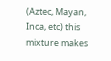(Aztec, Mayan, Inca, etc) this mixture makes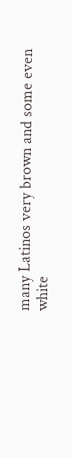many Latinos very brown and some even white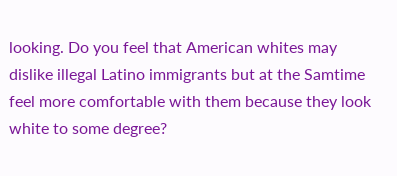looking. Do you feel that American whites may dislike illegal Latino immigrants but at the Samtime feel more comfortable with them because they look white to some degree?